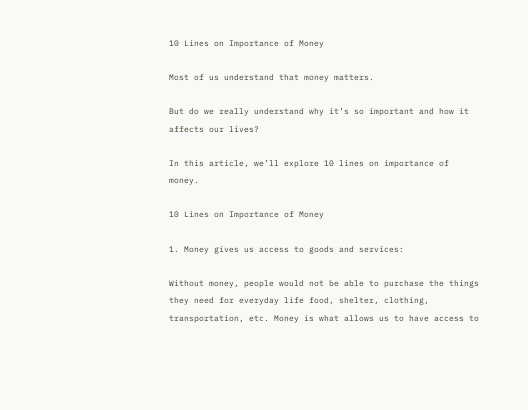10 Lines on Importance of Money

Most of us understand that money matters.

But do we really understand why it’s so important and how it affects our lives?

In this article, we’ll explore 10 lines on importance of money.

10 Lines on Importance of Money

1. Money gives us access to goods and services:

Without money, people would not be able to purchase the things they need for everyday life food, shelter, clothing, transportation, etc. Money is what allows us to have access to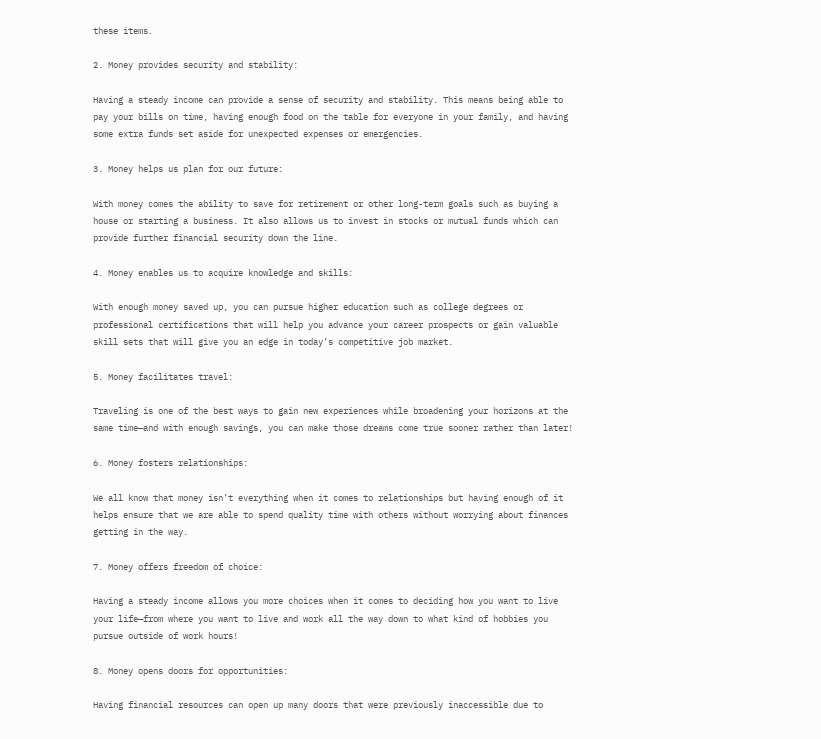these items.

2. Money provides security and stability:

Having a steady income can provide a sense of security and stability. This means being able to pay your bills on time, having enough food on the table for everyone in your family, and having some extra funds set aside for unexpected expenses or emergencies.

3. Money helps us plan for our future:

With money comes the ability to save for retirement or other long-term goals such as buying a house or starting a business. It also allows us to invest in stocks or mutual funds which can provide further financial security down the line.

4. Money enables us to acquire knowledge and skills:

With enough money saved up, you can pursue higher education such as college degrees or professional certifications that will help you advance your career prospects or gain valuable skill sets that will give you an edge in today’s competitive job market.

5. Money facilitates travel:

Traveling is one of the best ways to gain new experiences while broadening your horizons at the same time—and with enough savings, you can make those dreams come true sooner rather than later!

6. Money fosters relationships:

We all know that money isn’t everything when it comes to relationships but having enough of it helps ensure that we are able to spend quality time with others without worrying about finances getting in the way.

7. Money offers freedom of choice:

Having a steady income allows you more choices when it comes to deciding how you want to live your life—from where you want to live and work all the way down to what kind of hobbies you pursue outside of work hours!

8. Money opens doors for opportunities:

Having financial resources can open up many doors that were previously inaccessible due to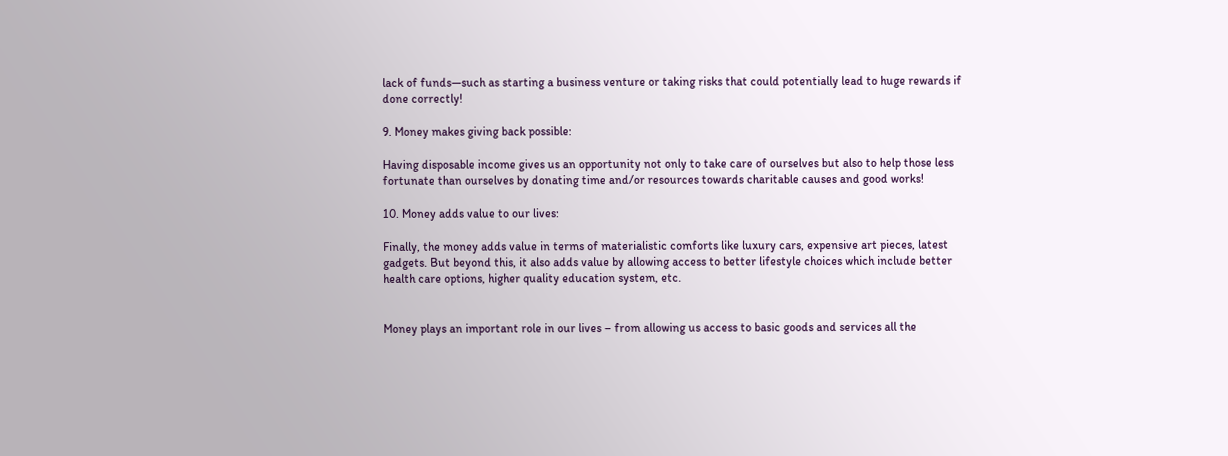lack of funds—such as starting a business venture or taking risks that could potentially lead to huge rewards if done correctly!

9. Money makes giving back possible:

Having disposable income gives us an opportunity not only to take care of ourselves but also to help those less fortunate than ourselves by donating time and/or resources towards charitable causes and good works!

10. Money adds value to our lives:

Finally, the money adds value in terms of materialistic comforts like luxury cars, expensive art pieces, latest gadgets. But beyond this, it also adds value by allowing access to better lifestyle choices which include better health care options, higher quality education system, etc.


Money plays an important role in our lives – from allowing us access to basic goods and services all the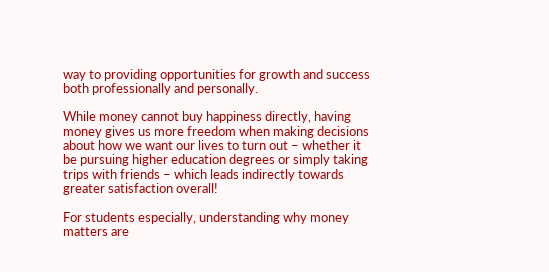way to providing opportunities for growth and success both professionally and personally.

While money cannot buy happiness directly, having money gives us more freedom when making decisions about how we want our lives to turn out – whether it be pursuing higher education degrees or simply taking trips with friends – which leads indirectly towards greater satisfaction overall!

For students especially, understanding why money matters are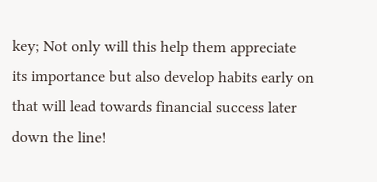key; Not only will this help them appreciate its importance but also develop habits early on that will lead towards financial success later down the line!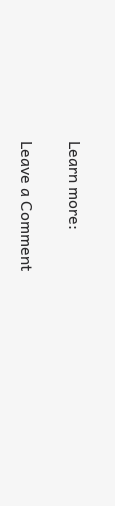Learn more:

Leave a Comment